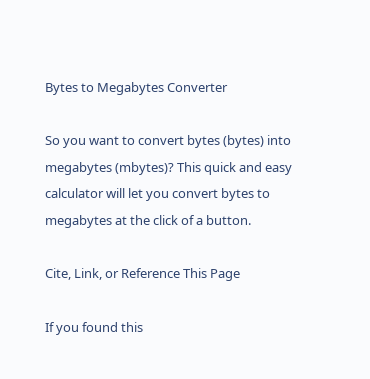Bytes to Megabytes Converter

So you want to convert bytes (bytes) into megabytes (mbytes)? This quick and easy calculator will let you convert bytes to megabytes at the click of a button.

Cite, Link, or Reference This Page

If you found this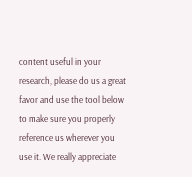content useful in your research, please do us a great favor and use the tool below to make sure you properly reference us wherever you use it. We really appreciate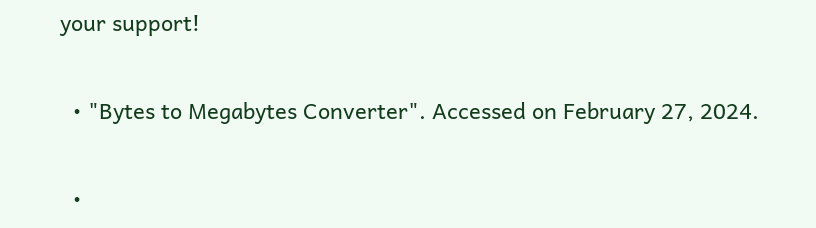your support!

  • "Bytes to Megabytes Converter". Accessed on February 27, 2024.

  •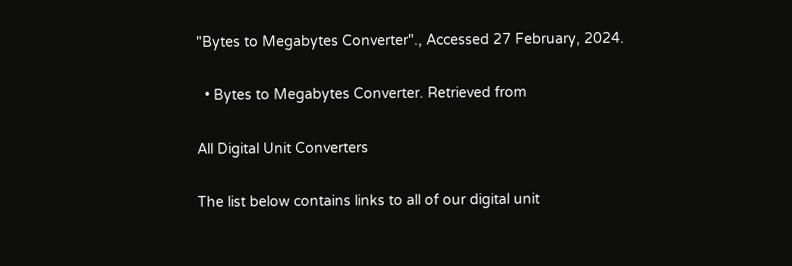"Bytes to Megabytes Converter"., Accessed 27 February, 2024.

  • Bytes to Megabytes Converter. Retrieved from

All Digital Unit Converters

The list below contains links to all of our digital unit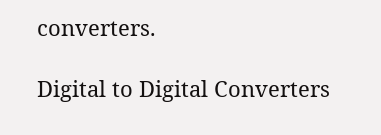converters.

Digital to Digital Converters